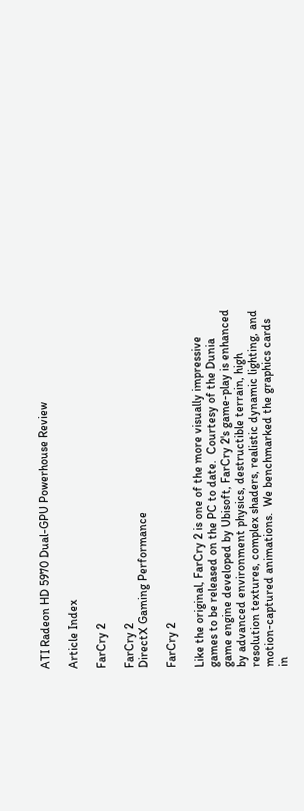ATI Radeon HD 5970 Dual-GPU Powerhouse Review

Article Index

FarCry 2

FarCry 2
DirectX Gaming Performance

FarCry 2

Like the original, FarCry 2 is one of the more visually impressive games to be released on the PC to date.  Courtesy of the Dunia game engine developed by Ubisoft, FarCry 2's game-play is enhanced by advanced environment physics, destructible terrain, high resolution textures, complex shaders, realistic dynamic lighting, and motion-captured animations.  We benchmarked the graphics cards in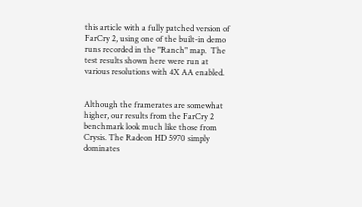this article with a fully patched version of FarCry 2, using one of the built-in demo runs recorded in the "Ranch" map.  The test results shown here were run at various resolutions with 4X AA enabled.


Although the framerates are somewhat higher, our results from the FarCry 2 benchmark look much like those from Crysis. The Radeon HD 5970 simply dominates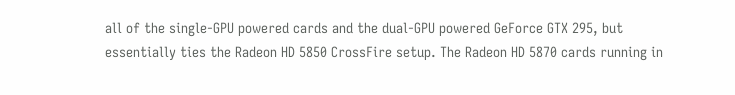all of the single-GPU powered cards and the dual-GPU powered GeForce GTX 295, but essentially ties the Radeon HD 5850 CrossFire setup. The Radeon HD 5870 cards running in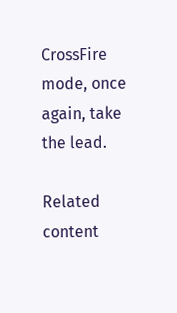CrossFire mode, once again, take the lead.

Related content